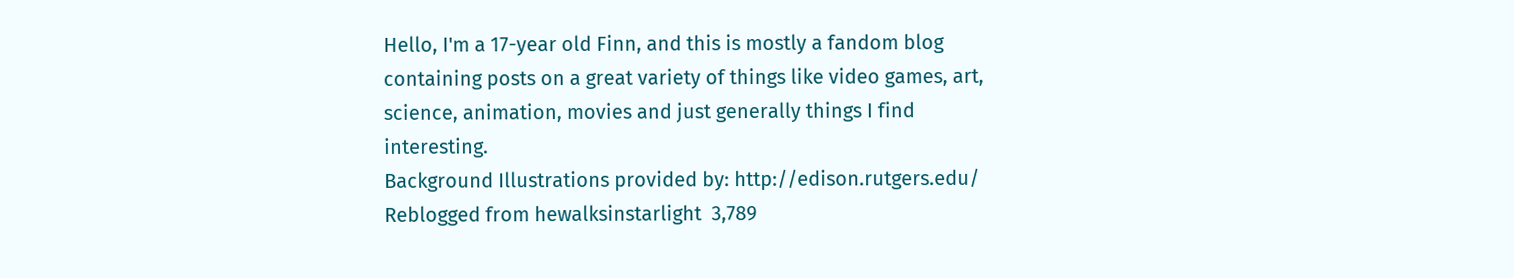Hello, I'm a 17-year old Finn, and this is mostly a fandom blog containing posts on a great variety of things like video games, art, science, animation, movies and just generally things I find interesting.
Background Illustrations provided by: http://edison.rutgers.edu/
Reblogged from hewalksinstarlight  3,789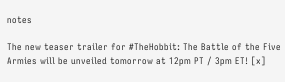notes

The new teaser trailer for #TheHobbit: The Battle of the Five Armies will be unveiled tomorrow at 12pm PT / 3pm ET! [x]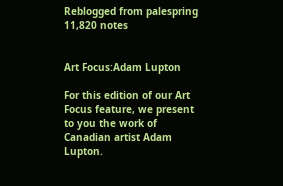Reblogged from palespring  11,820 notes


Art Focus:Adam Lupton

For this edition of our Art Focus feature, we present to you the work of Canadian artist Adam Lupton.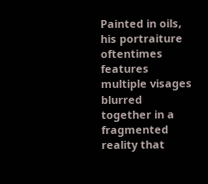Painted in oils, his portraiture oftentimes features multiple visages blurred together in a fragmented reality that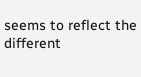seems to reflect the different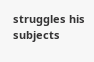struggles his subjects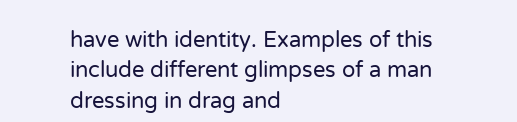have with identity. Examples of this include different glimpses of a man dressing in drag and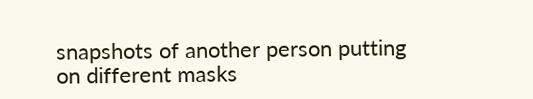snapshots of another person putting on different masks